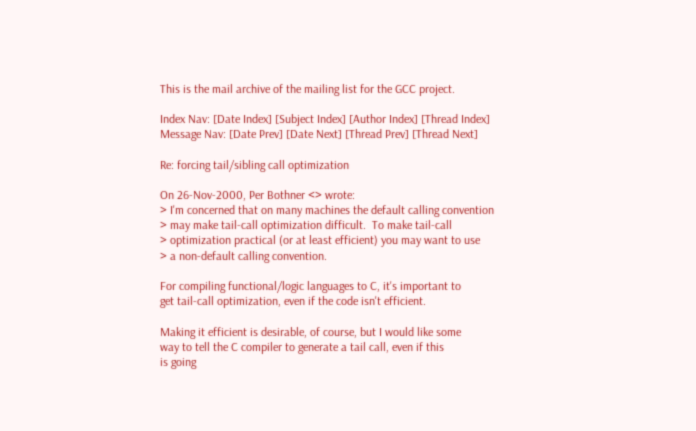This is the mail archive of the mailing list for the GCC project.

Index Nav: [Date Index] [Subject Index] [Author Index] [Thread Index]
Message Nav: [Date Prev] [Date Next] [Thread Prev] [Thread Next]

Re: forcing tail/sibling call optimization

On 26-Nov-2000, Per Bothner <> wrote:
> I'm concerned that on many machines the default calling convention
> may make tail-call optimization difficult.  To make tail-call
> optimization practical (or at least efficient) you may want to use
> a non-default calling convention.

For compiling functional/logic languages to C, it's important to
get tail-call optimization, even if the code isn't efficient.

Making it efficient is desirable, of course, but I would like some
way to tell the C compiler to generate a tail call, even if this
is going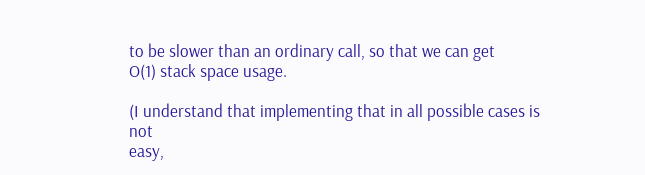to be slower than an ordinary call, so that we can get
O(1) stack space usage.

(I understand that implementing that in all possible cases is not
easy,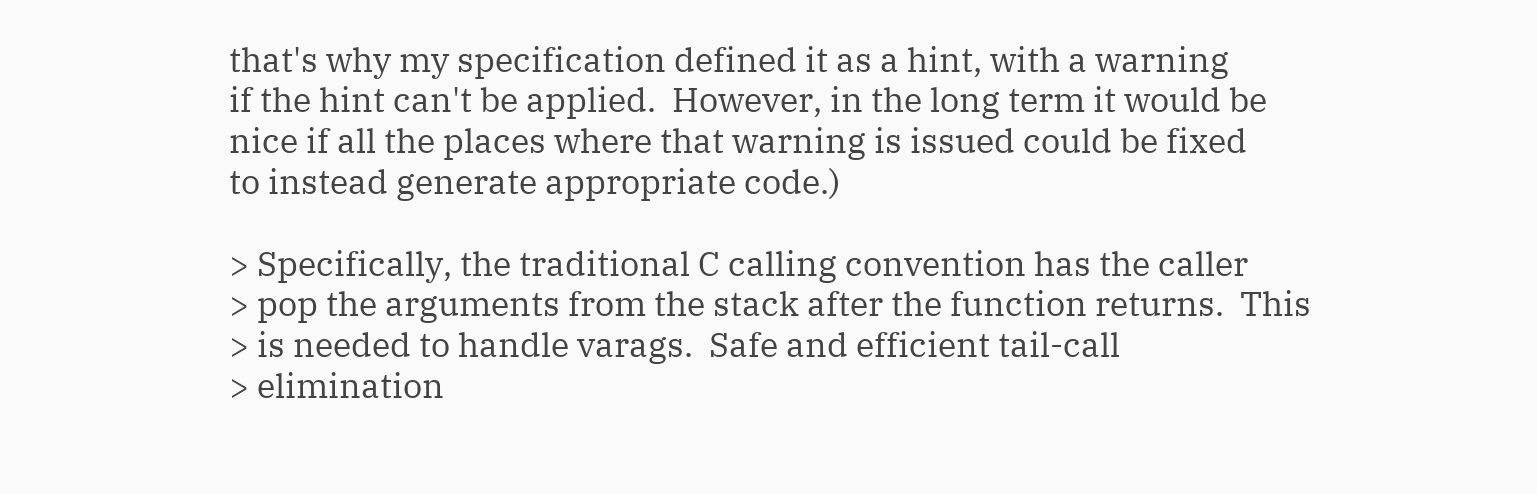that's why my specification defined it as a hint, with a warning
if the hint can't be applied.  However, in the long term it would be
nice if all the places where that warning is issued could be fixed
to instead generate appropriate code.)

> Specifically, the traditional C calling convention has the caller
> pop the arguments from the stack after the function returns.  This
> is needed to handle varags.  Safe and efficient tail-call
> elimination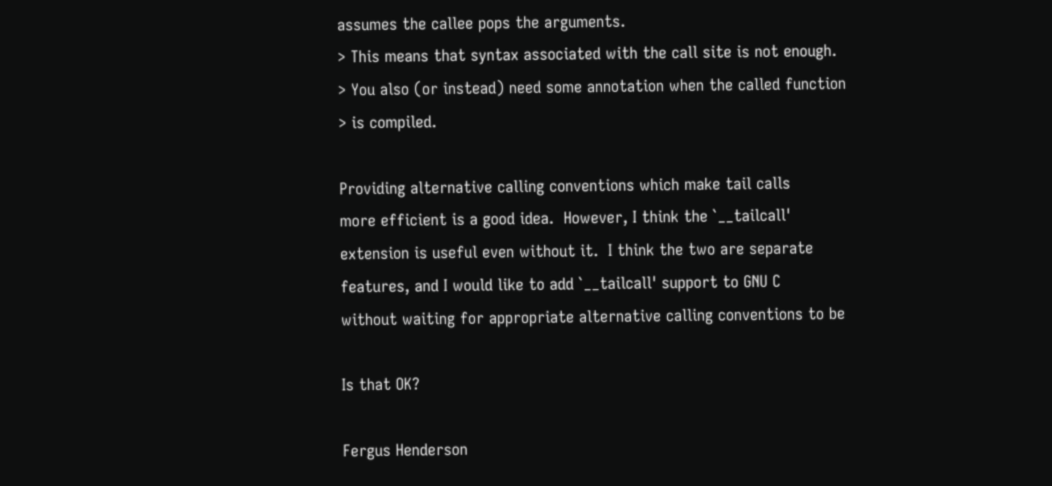assumes the callee pops the arguments.
> This means that syntax associated with the call site is not enough.
> You also (or instead) need some annotation when the called function
> is compiled.

Providing alternative calling conventions which make tail calls
more efficient is a good idea.  However, I think the `__tailcall'
extension is useful even without it.  I think the two are separate
features, and I would like to add `__tailcall' support to GNU C
without waiting for appropriate alternative calling conventions to be

Is that OK?

Fergus Henderson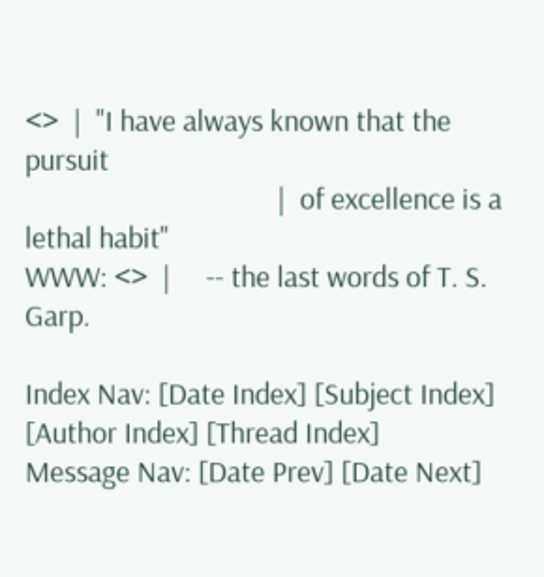<>  |  "I have always known that the pursuit
                                    |  of excellence is a lethal habit"
WWW: <>  |     -- the last words of T. S. Garp.

Index Nav: [Date Index] [Subject Index] [Author Index] [Thread Index]
Message Nav: [Date Prev] [Date Next]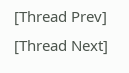[Thread Prev] [Thread Next]